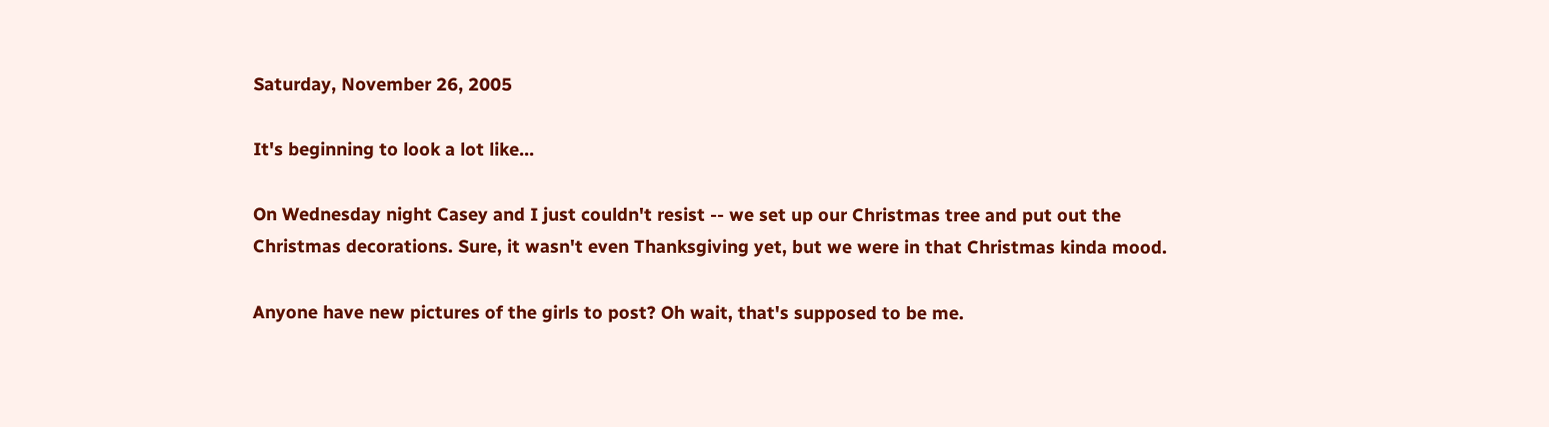Saturday, November 26, 2005

It's beginning to look a lot like...

On Wednesday night Casey and I just couldn't resist -- we set up our Christmas tree and put out the Christmas decorations. Sure, it wasn't even Thanksgiving yet, but we were in that Christmas kinda mood.

Anyone have new pictures of the girls to post? Oh wait, that's supposed to be me.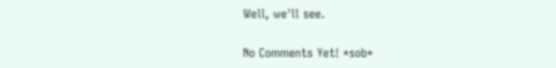Well, we'll see.

No Comments Yet! *sob*